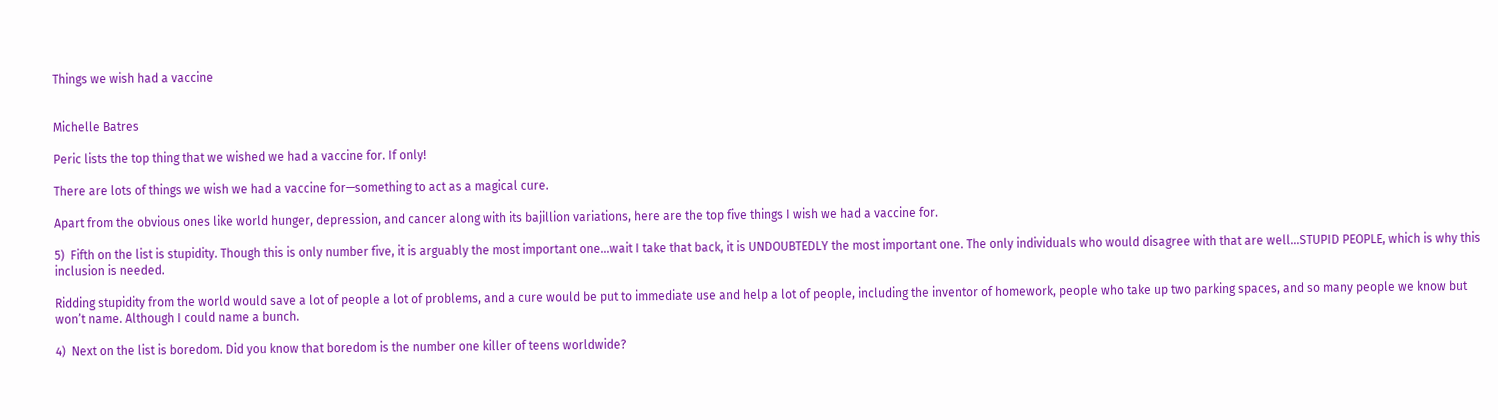Things we wish had a vaccine


Michelle Batres

Peric lists the top thing that we wished we had a vaccine for. If only!

There are lots of things we wish we had a vaccine for—something to act as a magical cure.

Apart from the obvious ones like world hunger, depression, and cancer along with its bajillion variations, here are the top five things I wish we had a vaccine for.

5)  Fifth on the list is stupidity. Though this is only number five, it is arguably the most important one…wait I take that back, it is UNDOUBTEDLY the most important one. The only individuals who would disagree with that are well…STUPID PEOPLE, which is why this inclusion is needed.

Ridding stupidity from the world would save a lot of people a lot of problems, and a cure would be put to immediate use and help a lot of people, including the inventor of homework, people who take up two parking spaces, and so many people we know but won’t name. Although I could name a bunch.

4)  Next on the list is boredom. Did you know that boredom is the number one killer of teens worldwide?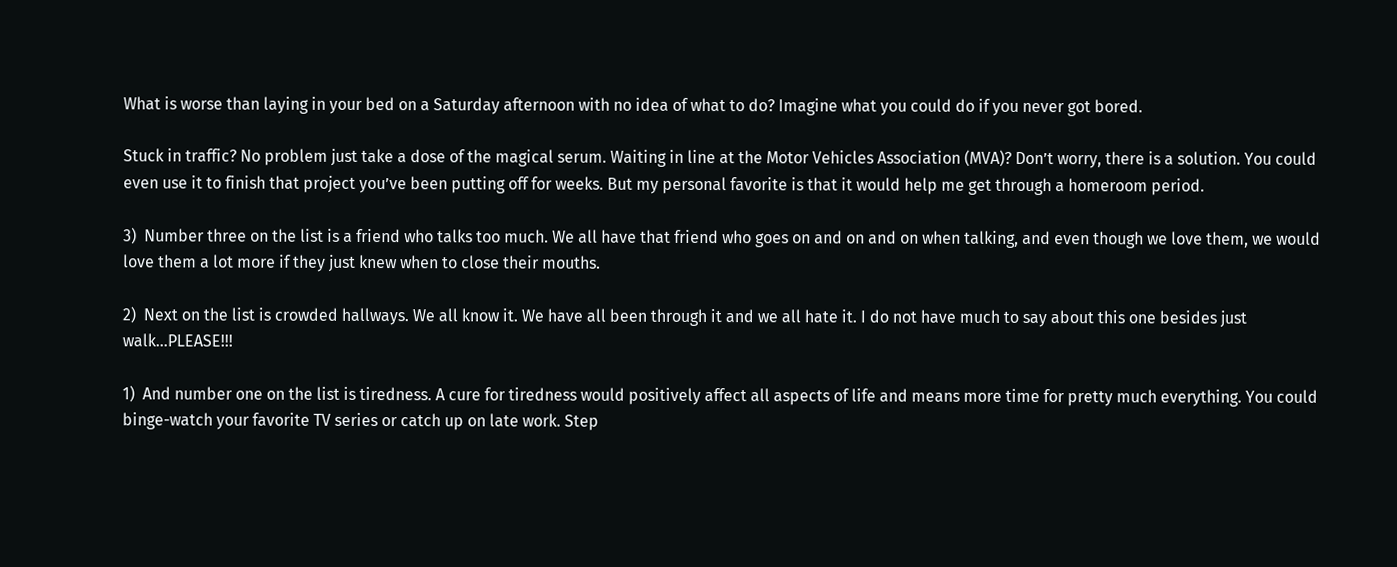What is worse than laying in your bed on a Saturday afternoon with no idea of what to do? Imagine what you could do if you never got bored.

Stuck in traffic? No problem just take a dose of the magical serum. Waiting in line at the Motor Vehicles Association (MVA)? Don’t worry, there is a solution. You could even use it to finish that project you’ve been putting off for weeks. But my personal favorite is that it would help me get through a homeroom period.

3)  Number three on the list is a friend who talks too much. We all have that friend who goes on and on and on when talking, and even though we love them, we would love them a lot more if they just knew when to close their mouths.

2)  Next on the list is crowded hallways. We all know it. We have all been through it and we all hate it. I do not have much to say about this one besides just walk…PLEASE!!!

1)  And number one on the list is tiredness. A cure for tiredness would positively affect all aspects of life and means more time for pretty much everything. You could binge-watch your favorite TV series or catch up on late work. Step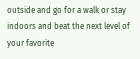outside and go for a walk or stay indoors and beat the next level of your favorite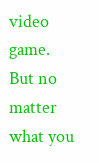video game. But no matter what you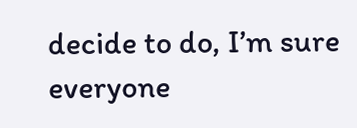decide to do, I’m sure everyone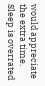would appreciate the extra time. Sleep is overrated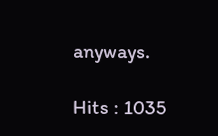anyways.

Hits : 1035